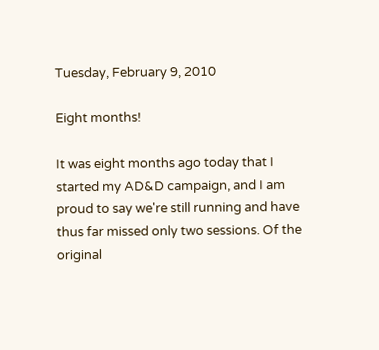Tuesday, February 9, 2010

Eight months!

It was eight months ago today that I started my AD&D campaign, and I am proud to say we're still running and have thus far missed only two sessions. Of the original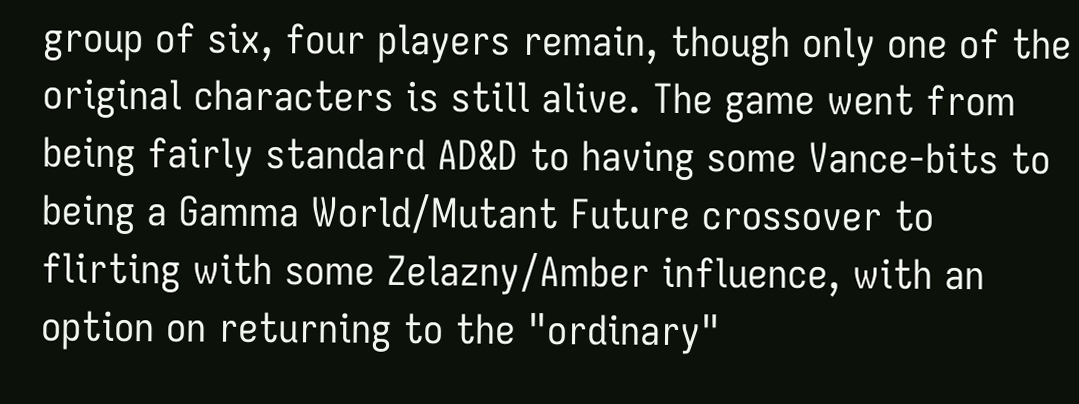group of six, four players remain, though only one of the original characters is still alive. The game went from being fairly standard AD&D to having some Vance-bits to being a Gamma World/Mutant Future crossover to flirting with some Zelazny/Amber influence, with an option on returning to the "ordinary"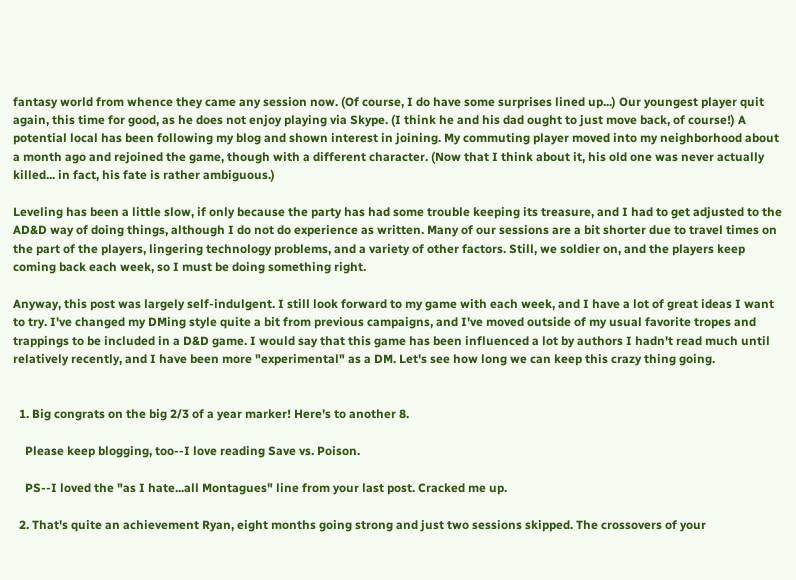fantasy world from whence they came any session now. (Of course, I do have some surprises lined up...) Our youngest player quit again, this time for good, as he does not enjoy playing via Skype. (I think he and his dad ought to just move back, of course!) A potential local has been following my blog and shown interest in joining. My commuting player moved into my neighborhood about a month ago and rejoined the game, though with a different character. (Now that I think about it, his old one was never actually killed... in fact, his fate is rather ambiguous.)

Leveling has been a little slow, if only because the party has had some trouble keeping its treasure, and I had to get adjusted to the AD&D way of doing things, although I do not do experience as written. Many of our sessions are a bit shorter due to travel times on the part of the players, lingering technology problems, and a variety of other factors. Still, we soldier on, and the players keep coming back each week, so I must be doing something right.

Anyway, this post was largely self-indulgent. I still look forward to my game with each week, and I have a lot of great ideas I want to try. I've changed my DMing style quite a bit from previous campaigns, and I've moved outside of my usual favorite tropes and trappings to be included in a D&D game. I would say that this game has been influenced a lot by authors I hadn't read much until relatively recently, and I have been more "experimental" as a DM. Let's see how long we can keep this crazy thing going.


  1. Big congrats on the big 2/3 of a year marker! Here's to another 8.

    Please keep blogging, too--I love reading Save vs. Poison.

    PS--I loved the "as I hate...all Montagues" line from your last post. Cracked me up.

  2. That's quite an achievement Ryan, eight months going strong and just two sessions skipped. The crossovers of your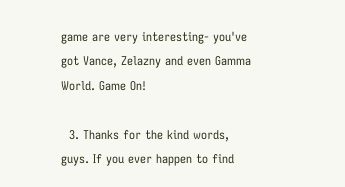game are very interesting- you've got Vance, Zelazny and even Gamma World. Game On!

  3. Thanks for the kind words, guys. If you ever happen to find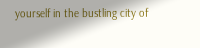yourself in the bustling city of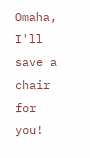Omaha, I'll save a chair for you!